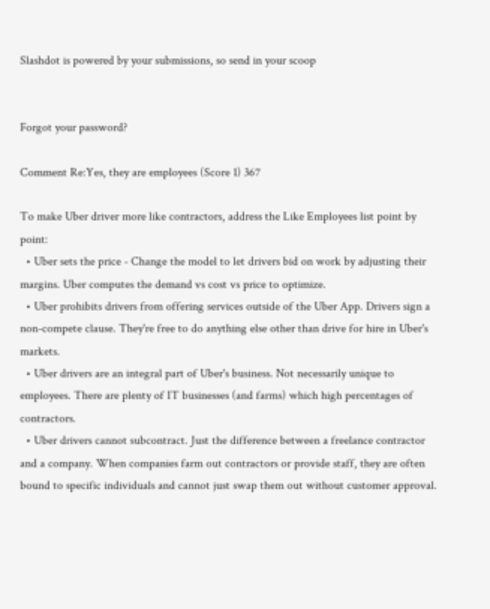Slashdot is powered by your submissions, so send in your scoop


Forgot your password?

Comment Re:Yes, they are employees (Score 1) 367

To make Uber driver more like contractors, address the Like Employees list point by point:
  • Uber sets the price - Change the model to let drivers bid on work by adjusting their margins. Uber computes the demand vs cost vs price to optimize.
  • Uber prohibits drivers from offering services outside of the Uber App. Drivers sign a non-compete clause. They're free to do anything else other than drive for hire in Uber's markets.
  • Uber drivers are an integral part of Uber's business. Not necessarily unique to employees. There are plenty of IT businesses (and farms) which high percentages of contractors.
  • Uber drivers cannot subcontract. Just the difference between a freelance contractor and a company. When companies farm out contractors or provide staff, they are often bound to specific individuals and cannot just swap them out without customer approval.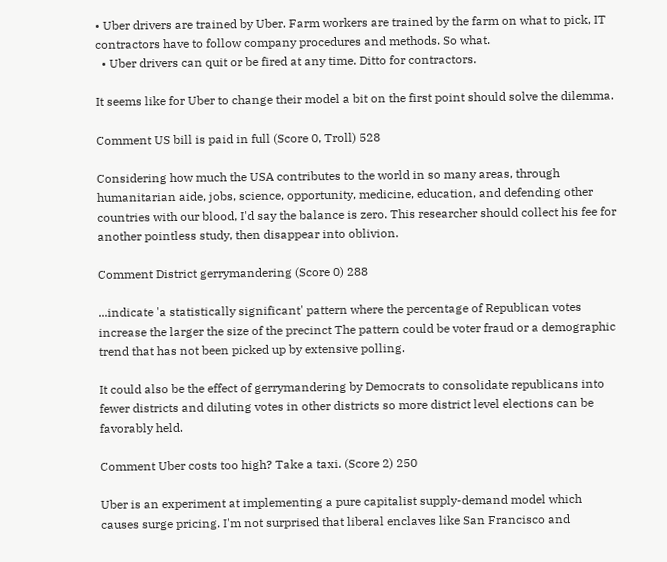• Uber drivers are trained by Uber. Farm workers are trained by the farm on what to pick, IT contractors have to follow company procedures and methods. So what.
  • Uber drivers can quit or be fired at any time. Ditto for contractors.

It seems like for Uber to change their model a bit on the first point should solve the dilemma.

Comment US bill is paid in full (Score 0, Troll) 528

Considering how much the USA contributes to the world in so many areas, through humanitarian aide, jobs, science, opportunity, medicine, education, and defending other countries with our blood, I'd say the balance is zero. This researcher should collect his fee for another pointless study, then disappear into oblivion.

Comment District gerrymandering (Score 0) 288

...indicate 'a statistically significant' pattern where the percentage of Republican votes increase the larger the size of the precinct The pattern could be voter fraud or a demographic trend that has not been picked up by extensive polling.

It could also be the effect of gerrymandering by Democrats to consolidate republicans into fewer districts and diluting votes in other districts so more district level elections can be favorably held.

Comment Uber costs too high? Take a taxi. (Score 2) 250

Uber is an experiment at implementing a pure capitalist supply-demand model which causes surge pricing. I'm not surprised that liberal enclaves like San Francisco and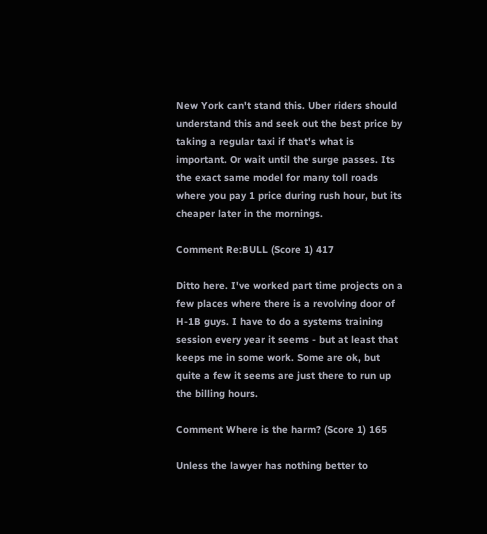New York can't stand this. Uber riders should understand this and seek out the best price by taking a regular taxi if that's what is important. Or wait until the surge passes. Its the exact same model for many toll roads where you pay 1 price during rush hour, but its cheaper later in the mornings.

Comment Re:BULL (Score 1) 417

Ditto here. I've worked part time projects on a few places where there is a revolving door of H-1B guys. I have to do a systems training session every year it seems - but at least that keeps me in some work. Some are ok, but quite a few it seems are just there to run up the billing hours.

Comment Where is the harm? (Score 1) 165

Unless the lawyer has nothing better to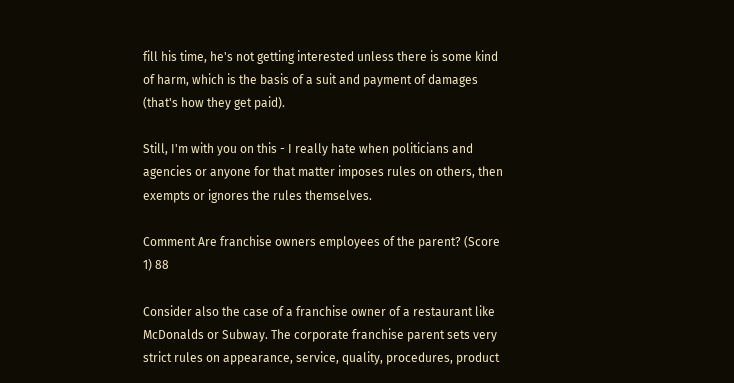fill his time, he's not getting interested unless there is some kind of harm, which is the basis of a suit and payment of damages (that's how they get paid).

Still, I'm with you on this - I really hate when politicians and agencies or anyone for that matter imposes rules on others, then exempts or ignores the rules themselves.

Comment Are franchise owners employees of the parent? (Score 1) 88

Consider also the case of a franchise owner of a restaurant like McDonalds or Subway. The corporate franchise parent sets very strict rules on appearance, service, quality, procedures, product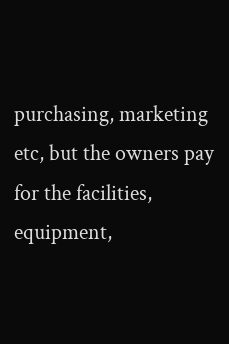purchasing, marketing etc, but the owners pay for the facilities, equipment,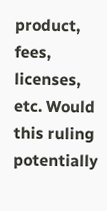product, fees, licenses, etc. Would this ruling potentially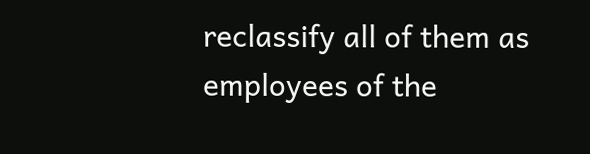reclassify all of them as employees of the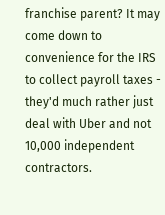franchise parent? It may come down to convenience for the IRS to collect payroll taxes - they'd much rather just deal with Uber and not 10,000 independent contractors.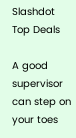Slashdot Top Deals

A good supervisor can step on your toes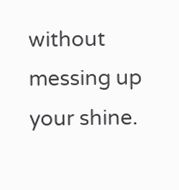without messing up your shine.